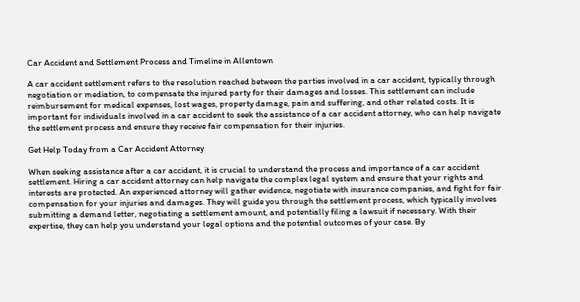Car Accident and Settlement Process and Timeline in Allentown

A car accident settlement refers to the resolution reached between the parties involved in a car accident, typically through negotiation or mediation, to compensate the injured party for their damages and losses. This settlement can include reimbursement for medical expenses, lost wages, property damage, pain and suffering, and other related costs. It is important for individuals involved in a car accident to seek the assistance of a car accident attorney, who can help navigate the settlement process and ensure they receive fair compensation for their injuries.

Get Help Today from a Car Accident Attorney

When seeking assistance after a car accident, it is crucial to understand the process and importance of a car accident settlement. Hiring a car accident attorney can help navigate the complex legal system and ensure that your rights and interests are protected. An experienced attorney will gather evidence, negotiate with insurance companies, and fight for fair compensation for your injuries and damages. They will guide you through the settlement process, which typically involves submitting a demand letter, negotiating a settlement amount, and potentially filing a lawsuit if necessary. With their expertise, they can help you understand your legal options and the potential outcomes of your case. By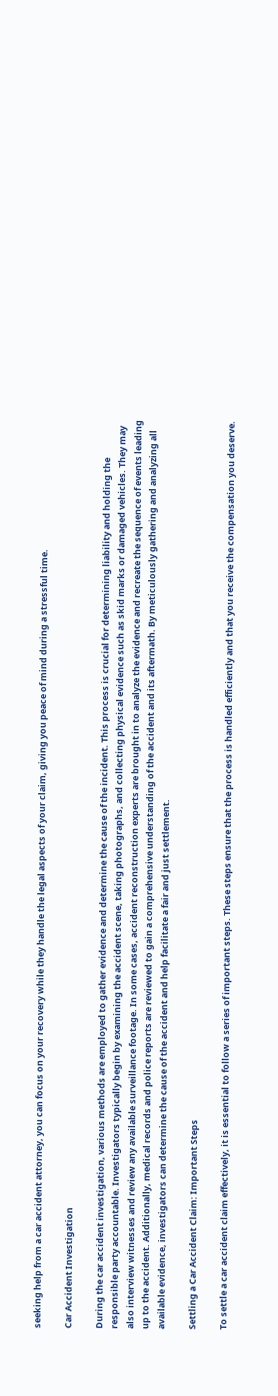seeking help from a car accident attorney, you can focus on your recovery while they handle the legal aspects of your claim, giving you peace of mind during a stressful time.

Car Accident Investigation

During the car accident investigation, various methods are employed to gather evidence and determine the cause of the incident. This process is crucial for determining liability and holding the responsible party accountable. Investigators typically begin by examining the accident scene, taking photographs, and collecting physical evidence such as skid marks or damaged vehicles. They may also interview witnesses and review any available surveillance footage. In some cases, accident reconstruction experts are brought in to analyze the evidence and recreate the sequence of events leading up to the accident. Additionally, medical records and police reports are reviewed to gain a comprehensive understanding of the accident and its aftermath. By meticulously gathering and analyzing all available evidence, investigators can determine the cause of the accident and help facilitate a fair and just settlement.

Settling a Car Accident Claim: Important Steps

To settle a car accident claim effectively, it is essential to follow a series of important steps. These steps ensure that the process is handled efficiently and that you receive the compensation you deserve.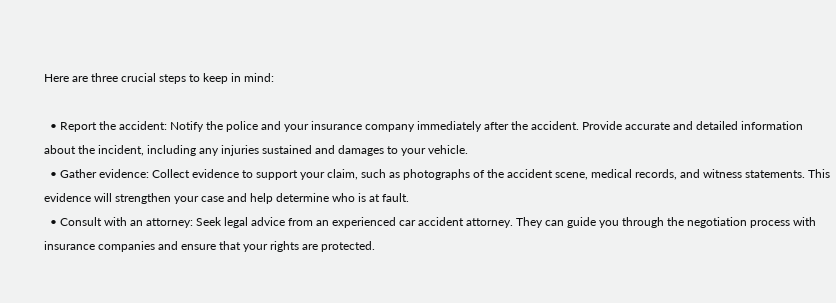Here are three crucial steps to keep in mind:

  • Report the accident: Notify the police and your insurance company immediately after the accident. Provide accurate and detailed information about the incident, including any injuries sustained and damages to your vehicle.
  • Gather evidence: Collect evidence to support your claim, such as photographs of the accident scene, medical records, and witness statements. This evidence will strengthen your case and help determine who is at fault.
  • Consult with an attorney: Seek legal advice from an experienced car accident attorney. They can guide you through the negotiation process with insurance companies and ensure that your rights are protected.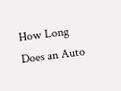How Long Does an Auto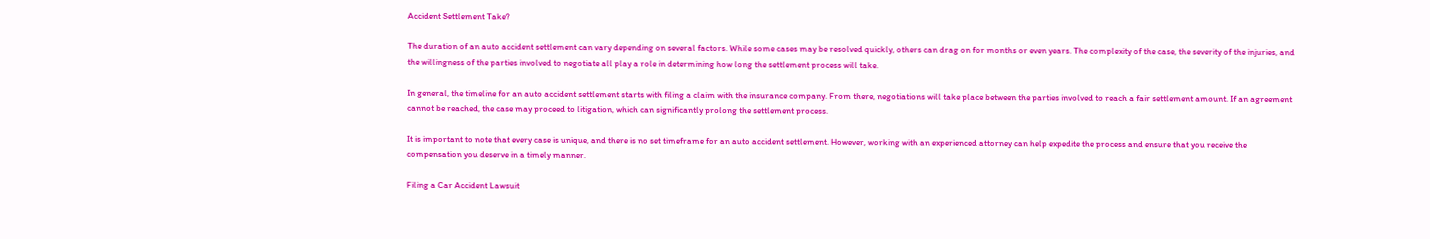Accident Settlement Take?

The duration of an auto accident settlement can vary depending on several factors. While some cases may be resolved quickly, others can drag on for months or even years. The complexity of the case, the severity of the injuries, and the willingness of the parties involved to negotiate all play a role in determining how long the settlement process will take.

In general, the timeline for an auto accident settlement starts with filing a claim with the insurance company. From there, negotiations will take place between the parties involved to reach a fair settlement amount. If an agreement cannot be reached, the case may proceed to litigation, which can significantly prolong the settlement process.

It is important to note that every case is unique, and there is no set timeframe for an auto accident settlement. However, working with an experienced attorney can help expedite the process and ensure that you receive the compensation you deserve in a timely manner.

Filing a Car Accident Lawsuit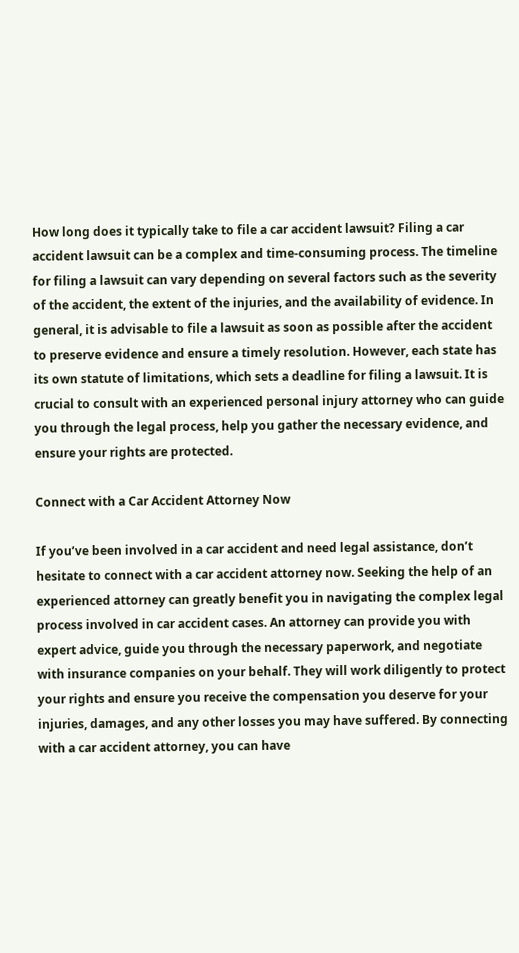How long does it typically take to file a car accident lawsuit? Filing a car accident lawsuit can be a complex and time-consuming process. The timeline for filing a lawsuit can vary depending on several factors such as the severity of the accident, the extent of the injuries, and the availability of evidence. In general, it is advisable to file a lawsuit as soon as possible after the accident to preserve evidence and ensure a timely resolution. However, each state has its own statute of limitations, which sets a deadline for filing a lawsuit. It is crucial to consult with an experienced personal injury attorney who can guide you through the legal process, help you gather the necessary evidence, and ensure your rights are protected.

Connect with a Car Accident Attorney Now

If you’ve been involved in a car accident and need legal assistance, don’t hesitate to connect with a car accident attorney now. Seeking the help of an experienced attorney can greatly benefit you in navigating the complex legal process involved in car accident cases. An attorney can provide you with expert advice, guide you through the necessary paperwork, and negotiate with insurance companies on your behalf. They will work diligently to protect your rights and ensure you receive the compensation you deserve for your injuries, damages, and any other losses you may have suffered. By connecting with a car accident attorney, you can have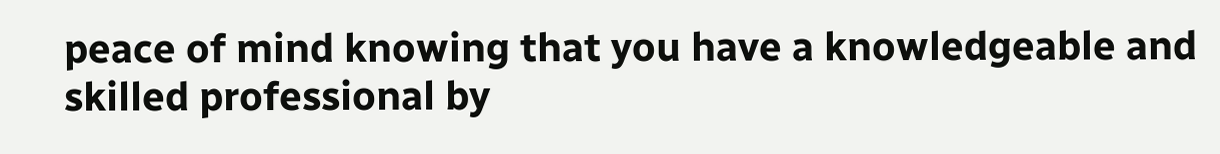peace of mind knowing that you have a knowledgeable and skilled professional by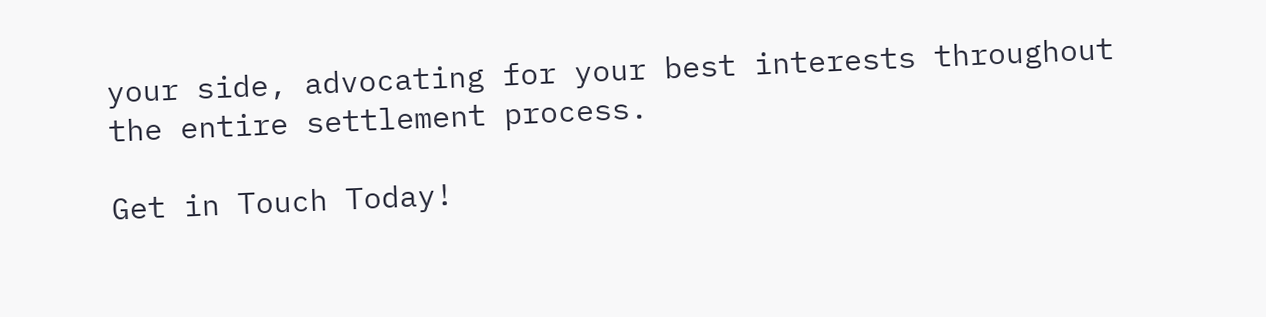your side, advocating for your best interests throughout the entire settlement process.

Get in Touch Today!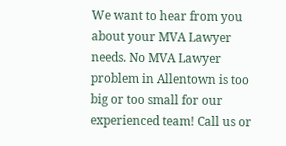We want to hear from you about your MVA Lawyer needs. No MVA Lawyer problem in Allentown is too big or too small for our experienced team! Call us or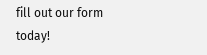fill out our form today!